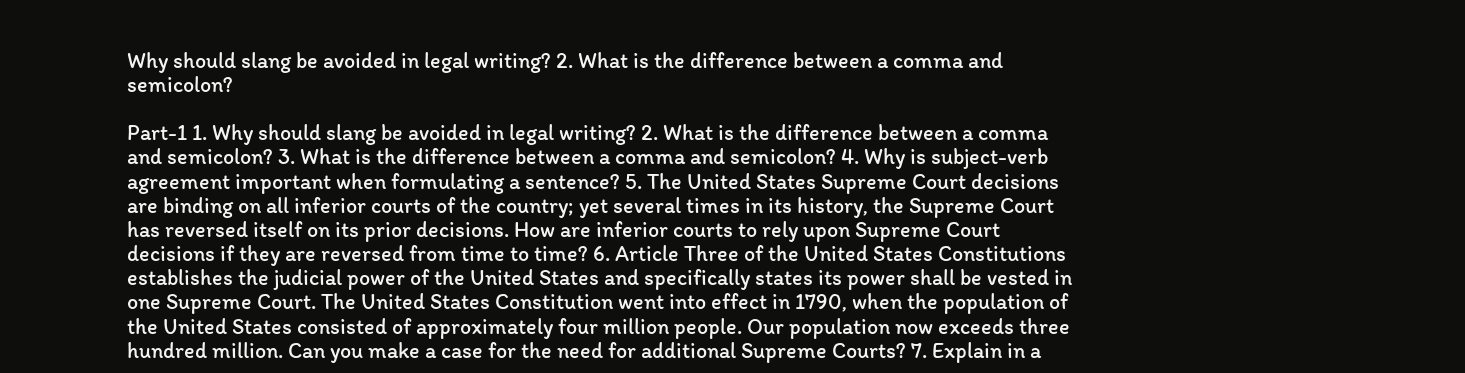Why should slang be avoided in legal writing? 2. What is the difference between a comma and semicolon?

Part-1 1. Why should slang be avoided in legal writing? 2. What is the difference between a comma and semicolon? 3. What is the difference between a comma and semicolon? 4. Why is subject-verb agreement important when formulating a sentence? 5. The United States Supreme Court decisions are binding on all inferior courts of the country; yet several times in its history, the Supreme Court has reversed itself on its prior decisions. How are inferior courts to rely upon Supreme Court decisions if they are reversed from time to time? 6. Article Three of the United States Constitutions establishes the judicial power of the United States and specifically states its power shall be vested in one Supreme Court. The United States Constitution went into effect in 1790, when the population of the United States consisted of approximately four million people. Our population now exceeds three hundred million. Can you make a case for the need for additional Supreme Courts? 7. Explain in a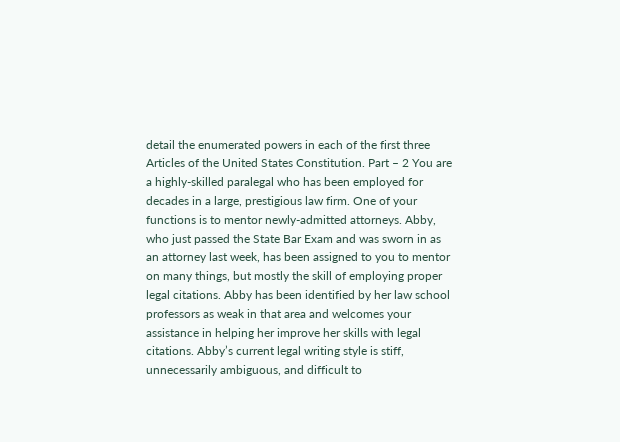detail the enumerated powers in each of the first three Articles of the United States Constitution. Part – 2 You are a highly-skilled paralegal who has been employed for decades in a large, prestigious law firm. One of your functions is to mentor newly-admitted attorneys. Abby, who just passed the State Bar Exam and was sworn in as an attorney last week, has been assigned to you to mentor on many things, but mostly the skill of employing proper legal citations. Abby has been identified by her law school professors as weak in that area and welcomes your assistance in helping her improve her skills with legal citations. Abby’s current legal writing style is stiff, unnecessarily ambiguous, and difficult to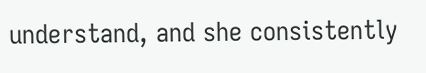understand, and she consistently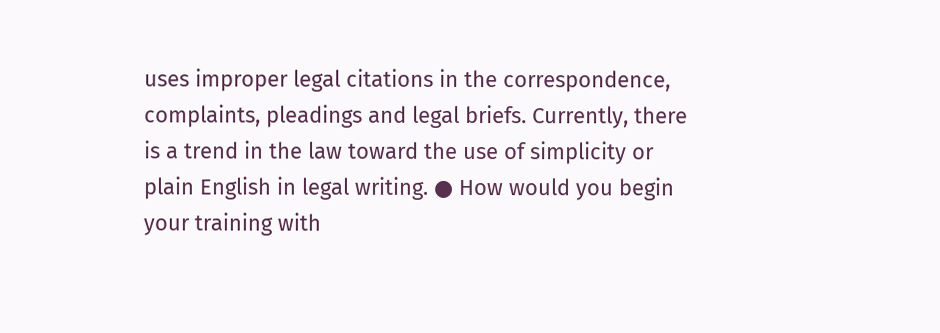uses improper legal citations in the correspondence, complaints, pleadings and legal briefs. Currently, there is a trend in the law toward the use of simplicity or plain English in legal writing. ● How would you begin your training with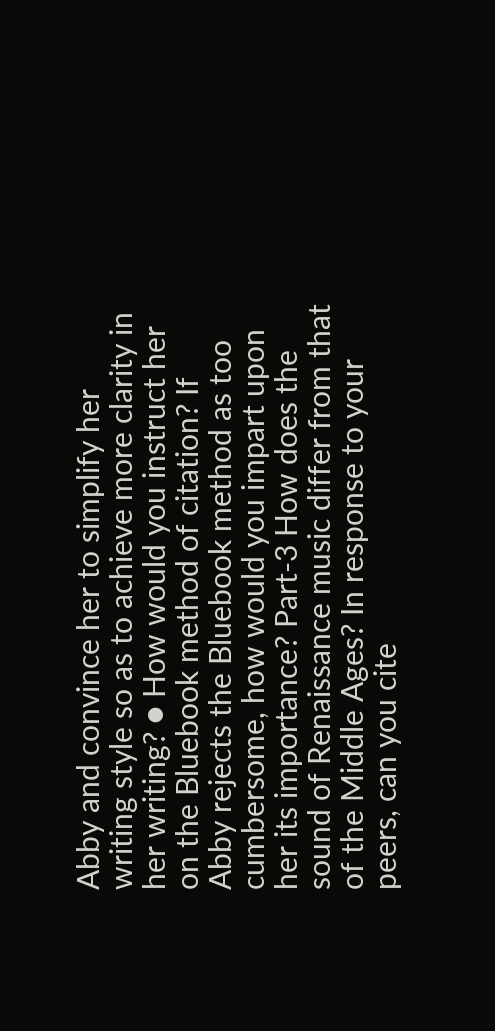Abby and convince her to simplify her writing style so as to achieve more clarity in her writing? ● How would you instruct her on the Bluebook method of citation? If Abby rejects the Bluebook method as too cumbersome, how would you impart upon her its importance? Part-3 How does the sound of Renaissance music differ from that of the Middle Ages? In response to your peers, can you cite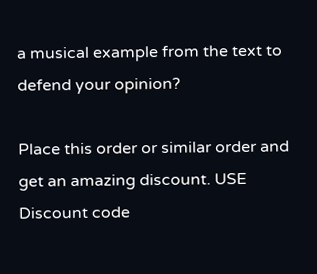a musical example from the text to defend your opinion?

Place this order or similar order and get an amazing discount. USE Discount code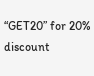“GET20” for 20% discount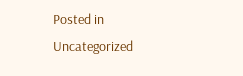Posted in Uncategorized